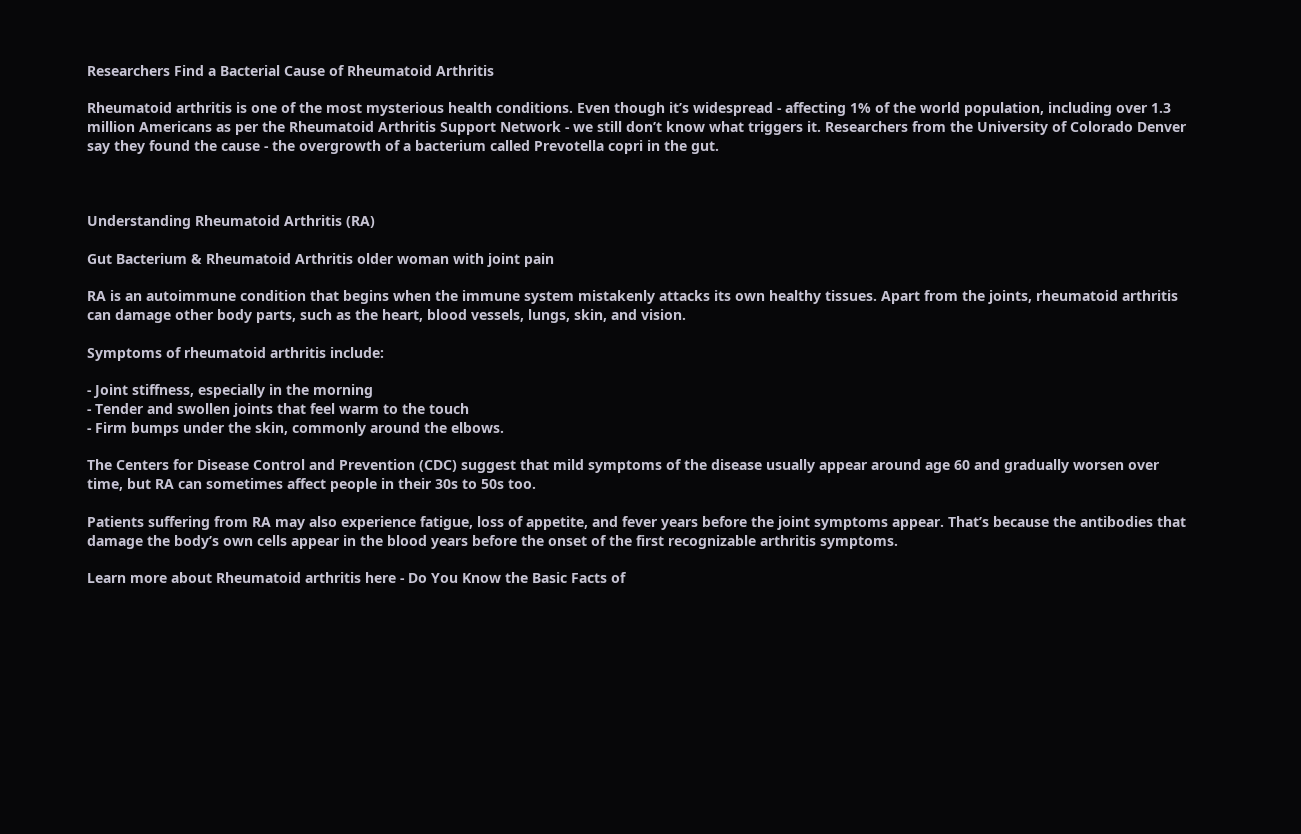Researchers Find a Bacterial Cause of Rheumatoid Arthritis

Rheumatoid arthritis is one of the most mysterious health conditions. Even though it’s widespread - affecting 1% of the world population, including over 1.3 million Americans as per the Rheumatoid Arthritis Support Network - we still don’t know what triggers it. Researchers from the University of Colorado Denver say they found the cause - the overgrowth of a bacterium called Prevotella copri in the gut.



Understanding Rheumatoid Arthritis (RA)

Gut Bacterium & Rheumatoid Arthritis older woman with joint pain

RA is an autoimmune condition that begins when the immune system mistakenly attacks its own healthy tissues. Apart from the joints, rheumatoid arthritis can damage other body parts, such as the heart, blood vessels, lungs, skin, and vision.

Symptoms of rheumatoid arthritis include:

- Joint stiffness, especially in the morning
- Tender and swollen joints that feel warm to the touch
- Firm bumps under the skin, commonly around the elbows.

The Centers for Disease Control and Prevention (CDC) suggest that mild symptoms of the disease usually appear around age 60 and gradually worsen over time, but RA can sometimes affect people in their 30s to 50s too.

Patients suffering from RA may also experience fatigue, loss of appetite, and fever years before the joint symptoms appear. That’s because the antibodies that damage the body’s own cells appear in the blood years before the onset of the first recognizable arthritis symptoms.

Learn more about Rheumatoid arthritis here - Do You Know the Basic Facts of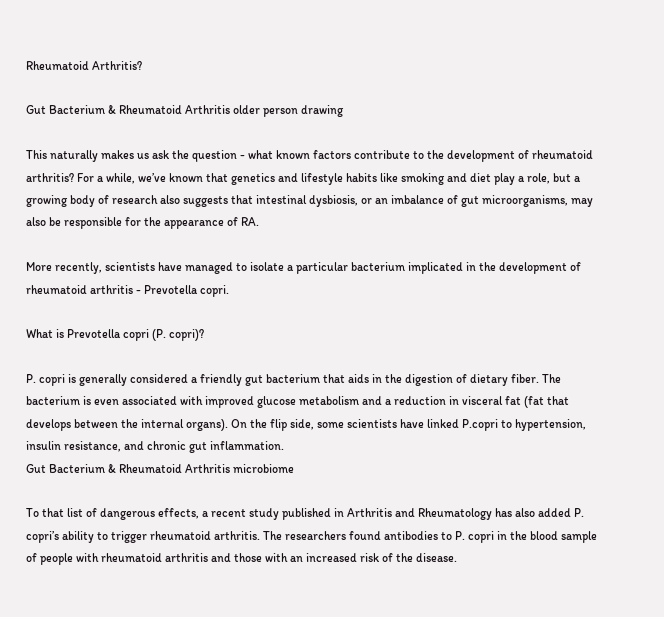Rheumatoid Arthritis?

Gut Bacterium & Rheumatoid Arthritis older person drawing

This naturally makes us ask the question - what known factors contribute to the development of rheumatoid arthritis? For a while, we’ve known that genetics and lifestyle habits like smoking and diet play a role, but a growing body of research also suggests that intestinal dysbiosis, or an imbalance of gut microorganisms, may also be responsible for the appearance of RA.

More recently, scientists have managed to isolate a particular bacterium implicated in the development of rheumatoid arthritis - Prevotella copri.

What is Prevotella copri (P. copri)?

P. copri is generally considered a friendly gut bacterium that aids in the digestion of dietary fiber. The bacterium is even associated with improved glucose metabolism and a reduction in visceral fat (fat that develops between the internal organs). On the flip side, some scientists have linked P.copri to hypertension, insulin resistance, and chronic gut inflammation.
Gut Bacterium & Rheumatoid Arthritis microbiome

To that list of dangerous effects, a recent study published in Arthritis and Rheumatology has also added P. copri’s ability to trigger rheumatoid arthritis. The researchers found antibodies to P. copri in the blood sample of people with rheumatoid arthritis and those with an increased risk of the disease.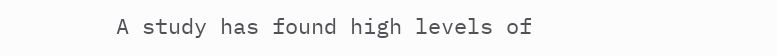A study has found high levels of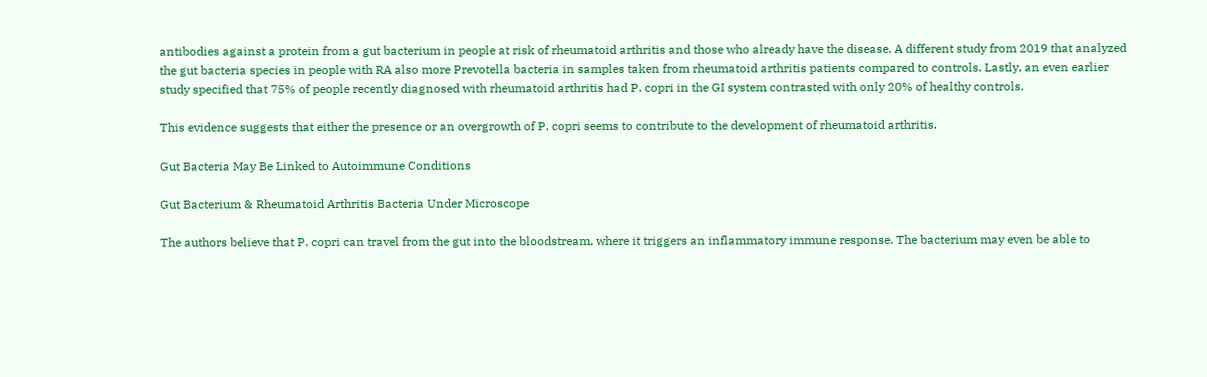antibodies against a protein from a gut bacterium in people at risk of rheumatoid arthritis and those who already have the disease. A different study from 2019 that analyzed the gut bacteria species in people with RA also more Prevotella bacteria in samples taken from rheumatoid arthritis patients compared to controls. Lastly, an even earlier study specified that 75% of people recently diagnosed with rheumatoid arthritis had P. copri in the GI system contrasted with only 20% of healthy controls.

This evidence suggests that either the presence or an overgrowth of P. copri seems to contribute to the development of rheumatoid arthritis.

Gut Bacteria May Be Linked to Autoimmune Conditions

Gut Bacterium & Rheumatoid Arthritis Bacteria Under Microscope

The authors believe that P. copri can travel from the gut into the bloodstream, where it triggers an inflammatory immune response. The bacterium may even be able to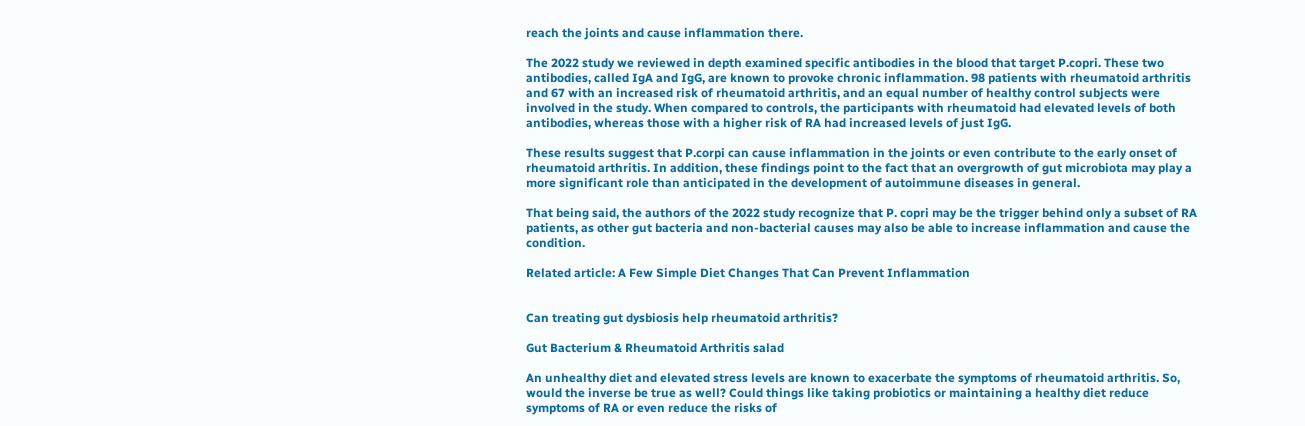reach the joints and cause inflammation there.

The 2022 study we reviewed in depth examined specific antibodies in the blood that target P.copri. These two antibodies, called IgA and IgG, are known to provoke chronic inflammation. 98 patients with rheumatoid arthritis and 67 with an increased risk of rheumatoid arthritis, and an equal number of healthy control subjects were involved in the study. When compared to controls, the participants with rheumatoid had elevated levels of both antibodies, whereas those with a higher risk of RA had increased levels of just IgG.

These results suggest that P.corpi can cause inflammation in the joints or even contribute to the early onset of rheumatoid arthritis. In addition, these findings point to the fact that an overgrowth of gut microbiota may play a more significant role than anticipated in the development of autoimmune diseases in general.

That being said, the authors of the 2022 study recognize that P. copri may be the trigger behind only a subset of RA patients, as other gut bacteria and non-bacterial causes may also be able to increase inflammation and cause the condition.

Related article: A Few Simple Diet Changes That Can Prevent Inflammation


Can treating gut dysbiosis help rheumatoid arthritis?

Gut Bacterium & Rheumatoid Arthritis salad

An unhealthy diet and elevated stress levels are known to exacerbate the symptoms of rheumatoid arthritis. So, would the inverse be true as well? Could things like taking probiotics or maintaining a healthy diet reduce symptoms of RA or even reduce the risks of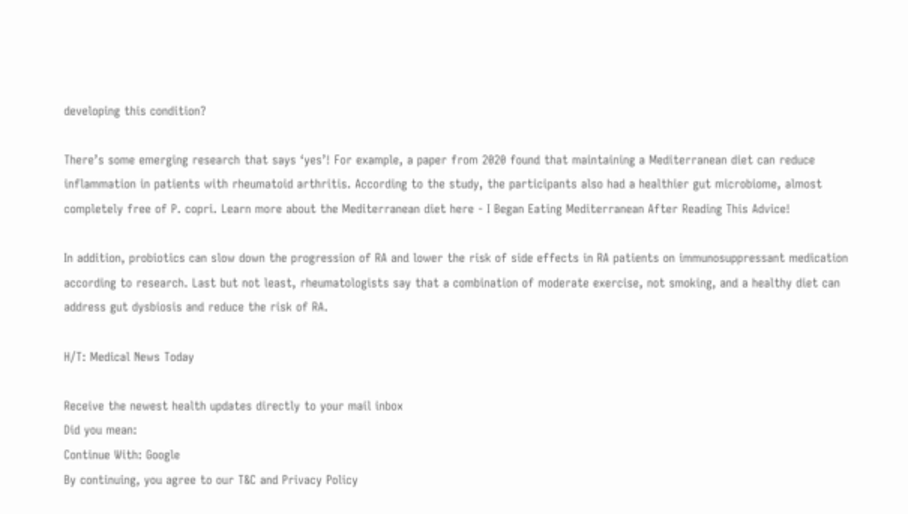developing this condition?

There’s some emerging research that says ‘yes’! For example, a paper from 2020 found that maintaining a Mediterranean diet can reduce inflammation in patients with rheumatoid arthritis. According to the study, the participants also had a healthier gut microbiome, almost completely free of P. copri. Learn more about the Mediterranean diet here - I Began Eating Mediterranean After Reading This Advice!

In addition, probiotics can slow down the progression of RA and lower the risk of side effects in RA patients on immunosuppressant medication according to research. Last but not least, rheumatologists say that a combination of moderate exercise, not smoking, and a healthy diet can address gut dysbiosis and reduce the risk of RA.

H/T: Medical News Today

Receive the newest health updates directly to your mail inbox
Did you mean:
Continue With: Google
By continuing, you agree to our T&C and Privacy Policy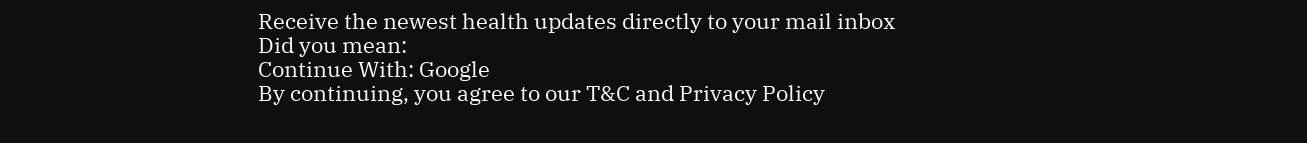Receive the newest health updates directly to your mail inbox
Did you mean:
Continue With: Google
By continuing, you agree to our T&C and Privacy Policy